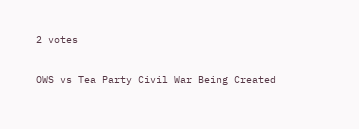2 votes

OWS vs Tea Party Civil War Being Created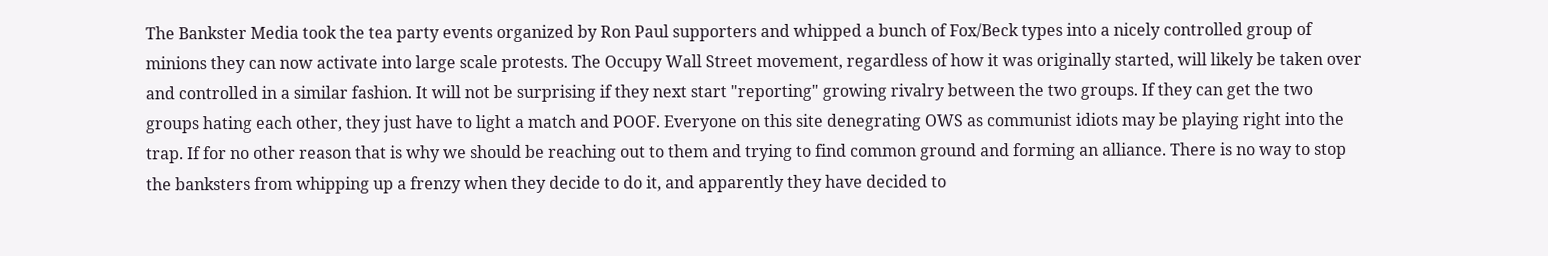The Bankster Media took the tea party events organized by Ron Paul supporters and whipped a bunch of Fox/Beck types into a nicely controlled group of minions they can now activate into large scale protests. The Occupy Wall Street movement, regardless of how it was originally started, will likely be taken over and controlled in a similar fashion. It will not be surprising if they next start "reporting" growing rivalry between the two groups. If they can get the two groups hating each other, they just have to light a match and POOF. Everyone on this site denegrating OWS as communist idiots may be playing right into the trap. If for no other reason that is why we should be reaching out to them and trying to find common ground and forming an alliance. There is no way to stop the banksters from whipping up a frenzy when they decide to do it, and apparently they have decided to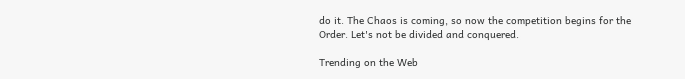do it. The Chaos is coming, so now the competition begins for the Order. Let's not be divided and conquered.

Trending on the Web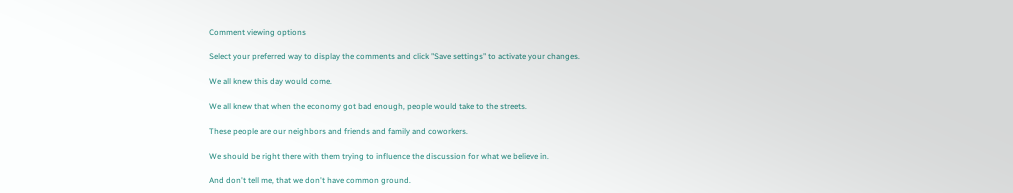Comment viewing options

Select your preferred way to display the comments and click "Save settings" to activate your changes.

We all knew this day would come.

We all knew that when the economy got bad enough, people would take to the streets.

These people are our neighbors and friends and family and coworkers.

We should be right there with them trying to influence the discussion for what we believe in.

And don't tell me, that we don't have common ground.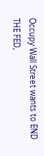Occupy Wall Street wants to END THE FED,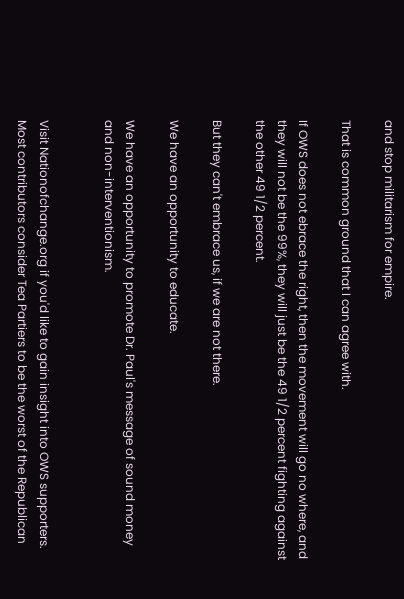and stop militarism for empire.

That is common ground that I can agree with.

If OWS does not ebrace the right, then the movement will go no where, and they will not be the 99%, they will just be the 49 1/2 percent fighting against the other 49 1/2 percent.

But they can't embrace us, if we are not there.

We have an opportunity to educate.

We have an opportunity to promote Dr. Paul's message of sound money and non-interventionism.


Visit Nationofchange.org if you'd like to gain insight into OWS supporters. Most contributors consider Tea Partiers to be the worst of the Republican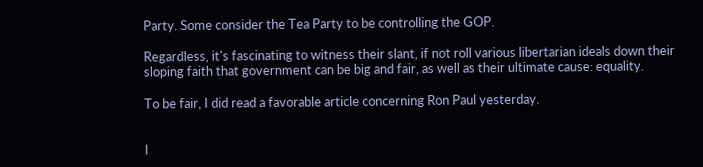Party. Some consider the Tea Party to be controlling the GOP.

Regardless, it's fascinating to witness their slant, if not roll various libertarian ideals down their sloping faith that government can be big and fair, as well as their ultimate cause: equality.

To be fair, I did read a favorable article concerning Ron Paul yesterday.


I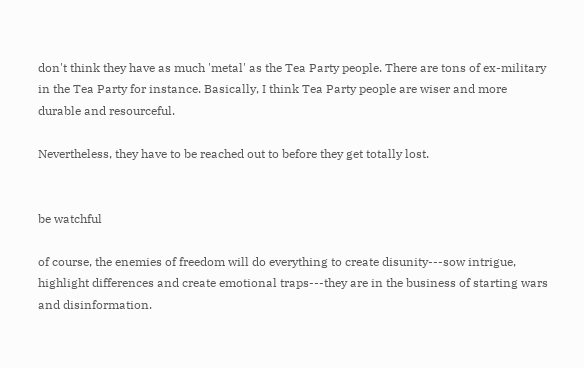don't think they have as much 'metal' as the Tea Party people. There are tons of ex-military in the Tea Party for instance. Basically, I think Tea Party people are wiser and more durable and resourceful.

Nevertheless, they have to be reached out to before they get totally lost.


be watchful

of course, the enemies of freedom will do everything to create disunity---sow intrigue, highlight differences and create emotional traps---they are in the business of starting wars and disinformation.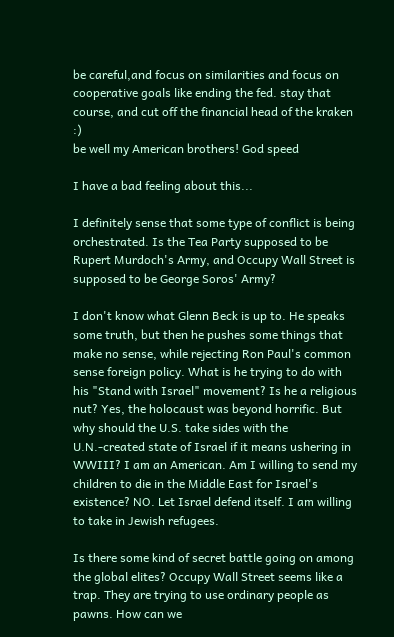be careful,and focus on similarities and focus on cooperative goals like ending the fed. stay that course, and cut off the financial head of the kraken :)
be well my American brothers! God speed

I have a bad feeling about this...

I definitely sense that some type of conflict is being orchestrated. Is the Tea Party supposed to be Rupert Murdoch's Army, and Occupy Wall Street is supposed to be George Soros' Army?

I don't know what Glenn Beck is up to. He speaks some truth, but then he pushes some things that make no sense, while rejecting Ron Paul's common sense foreign policy. What is he trying to do with his "Stand with Israel" movement? Is he a religious nut? Yes, the holocaust was beyond horrific. But why should the U.S. take sides with the U.N.-created state of Israel if it means ushering in WWIII? I am an American. Am I willing to send my children to die in the Middle East for Israel's existence? NO. Let Israel defend itself. I am willing to take in Jewish refugees.

Is there some kind of secret battle going on among the global elites? Occupy Wall Street seems like a trap. They are trying to use ordinary people as pawns. How can we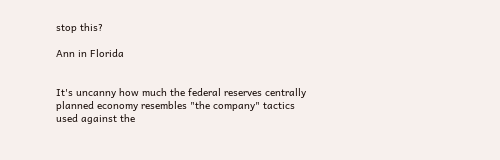stop this?

Ann in Florida


It's uncanny how much the federal reserves centrally planned economy resembles "the company" tactics used against the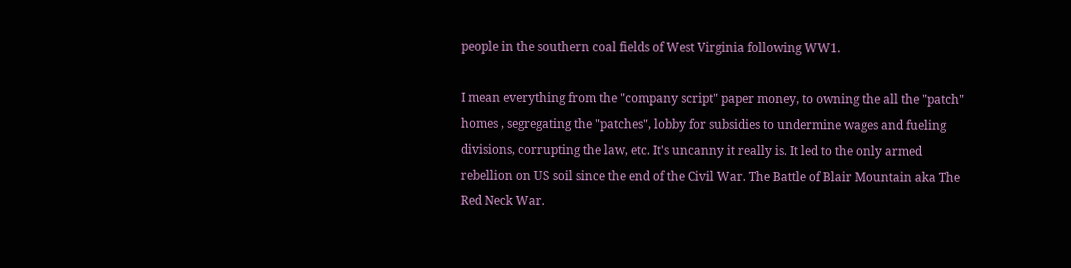people in the southern coal fields of West Virginia following WW1.

I mean everything from the "company script" paper money, to owning the all the "patch" homes , segregating the "patches", lobby for subsidies to undermine wages and fueling divisions, corrupting the law, etc. It's uncanny it really is. It led to the only armed rebellion on US soil since the end of the Civil War. The Battle of Blair Mountain aka The Red Neck War.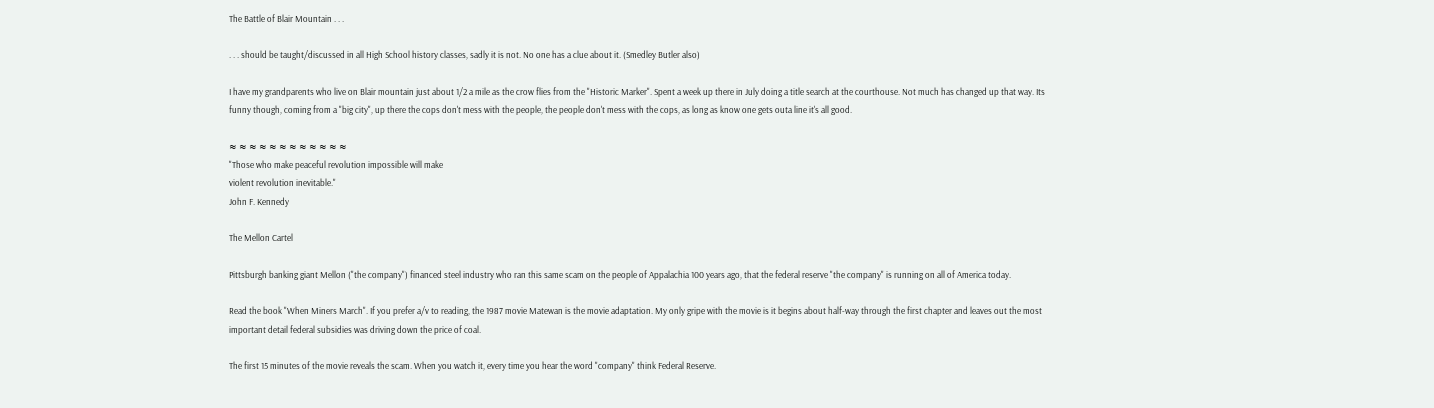The Battle of Blair Mountain . . .

. . . should be taught/discussed in all High School history classes, sadly it is not. No one has a clue about it. (Smedley Butler also)

I have my grandparents who live on Blair mountain just about 1/2 a mile as the crow flies from the "Historic Marker". Spent a week up there in July doing a title search at the courthouse. Not much has changed up that way. Its funny though, coming from a "big city", up there the cops don't mess with the people, the people don't mess with the cops, as long as know one gets outa line it's all good.

≈ ≈ ≈ ≈ ≈ ≈ ≈ ≈ ≈ ≈ ≈ ≈
"Those who make peaceful revolution impossible will make
violent revolution inevitable."
John F. Kennedy

The Mellon Cartel

Pittsburgh banking giant Mellon ("the company") financed steel industry who ran this same scam on the people of Appalachia 100 years ago, that the federal reserve "the company" is running on all of America today.

Read the book "When Miners March". If you prefer a/v to reading, the 1987 movie Matewan is the movie adaptation. My only gripe with the movie is it begins about half-way through the first chapter and leaves out the most important detail federal subsidies was driving down the price of coal.

The first 15 minutes of the movie reveals the scam. When you watch it, every time you hear the word "company" think Federal Reserve.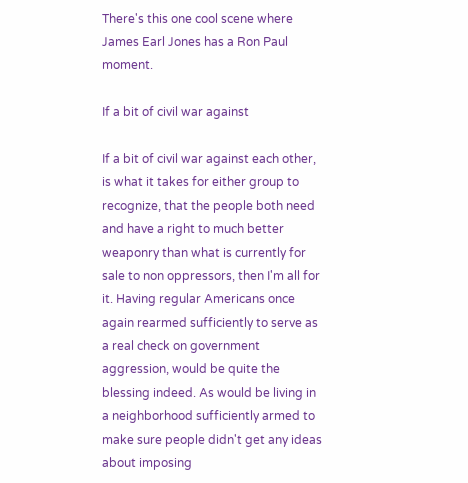There's this one cool scene where James Earl Jones has a Ron Paul moment.

If a bit of civil war against

If a bit of civil war against each other, is what it takes for either group to recognize, that the people both need and have a right to much better weaponry than what is currently for sale to non oppressors, then I'm all for it. Having regular Americans once again rearmed sufficiently to serve as a real check on government aggression, would be quite the blessing indeed. As would be living in a neighborhood sufficiently armed to make sure people didn't get any ideas about imposing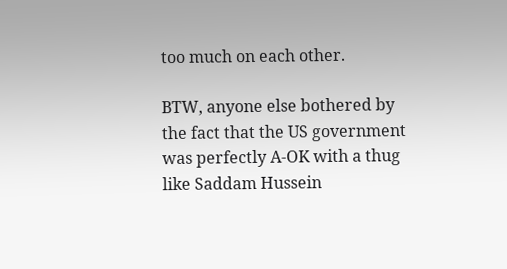too much on each other.

BTW, anyone else bothered by the fact that the US government was perfectly A-OK with a thug like Saddam Hussein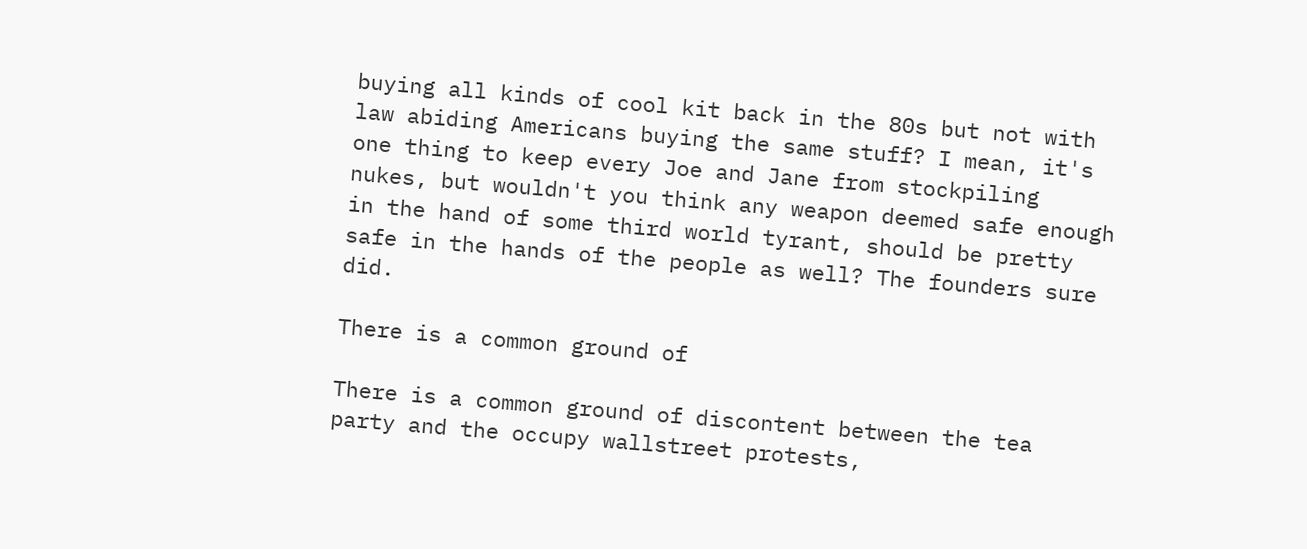buying all kinds of cool kit back in the 80s but not with law abiding Americans buying the same stuff? I mean, it's one thing to keep every Joe and Jane from stockpiling nukes, but wouldn't you think any weapon deemed safe enough in the hand of some third world tyrant, should be pretty safe in the hands of the people as well? The founders sure did.

There is a common ground of

There is a common ground of discontent between the tea party and the occupy wallstreet protests,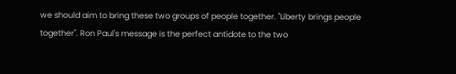we should aim to bring these two groups of people together. "Liberty brings people together". Ron Paul's message is the perfect antidote to the two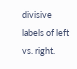divisive labels of left vs. right.